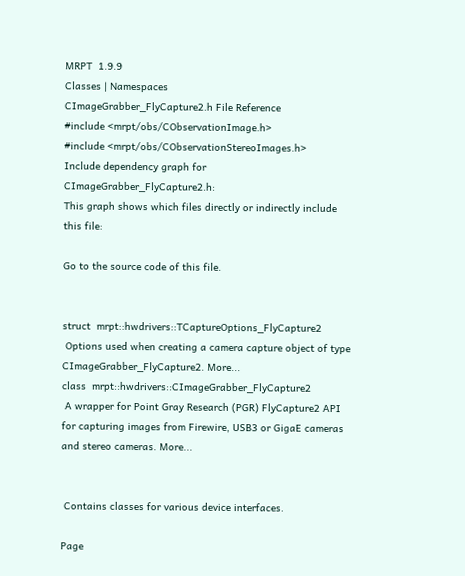MRPT  1.9.9
Classes | Namespaces
CImageGrabber_FlyCapture2.h File Reference
#include <mrpt/obs/CObservationImage.h>
#include <mrpt/obs/CObservationStereoImages.h>
Include dependency graph for CImageGrabber_FlyCapture2.h:
This graph shows which files directly or indirectly include this file:

Go to the source code of this file.


struct  mrpt::hwdrivers::TCaptureOptions_FlyCapture2
 Options used when creating a camera capture object of type CImageGrabber_FlyCapture2. More...
class  mrpt::hwdrivers::CImageGrabber_FlyCapture2
 A wrapper for Point Gray Research (PGR) FlyCapture2 API for capturing images from Firewire, USB3 or GigaE cameras and stereo cameras. More...


 Contains classes for various device interfaces.

Page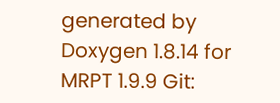generated by Doxygen 1.8.14 for MRPT 1.9.9 Git: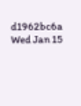d1962bc6a Wed Jan 15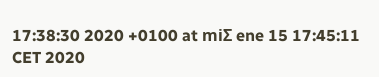17:38:30 2020 +0100 at miƩ ene 15 17:45:11 CET 2020